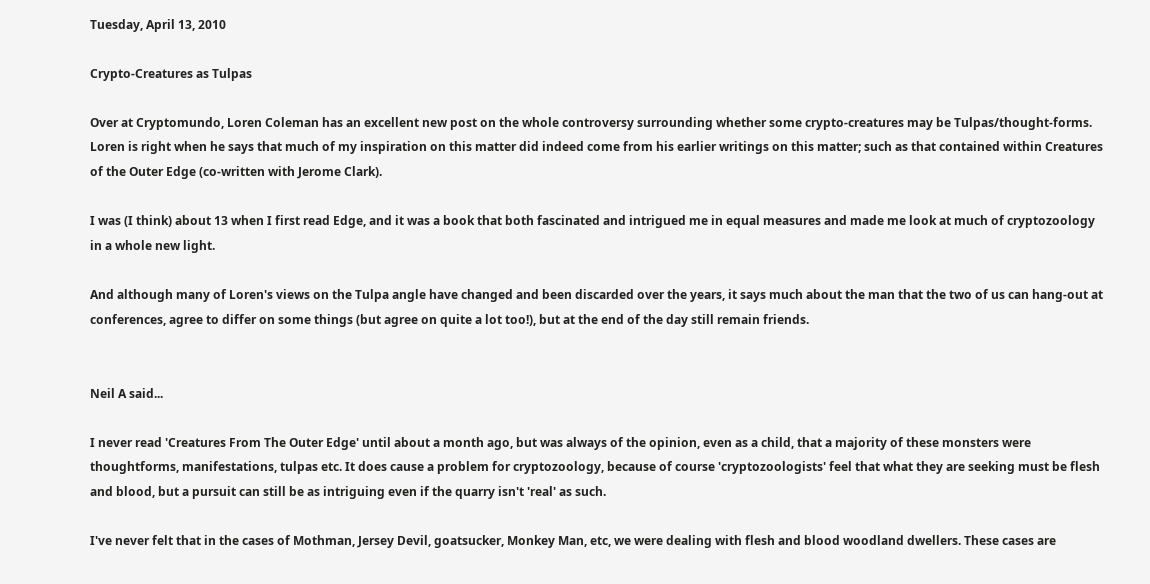Tuesday, April 13, 2010

Crypto-Creatures as Tulpas

Over at Cryptomundo, Loren Coleman has an excellent new post on the whole controversy surrounding whether some crypto-creatures may be Tulpas/thought-forms. Loren is right when he says that much of my inspiration on this matter did indeed come from his earlier writings on this matter; such as that contained within Creatures of the Outer Edge (co-written with Jerome Clark).

I was (I think) about 13 when I first read Edge, and it was a book that both fascinated and intrigued me in equal measures and made me look at much of cryptozoology in a whole new light.

And although many of Loren's views on the Tulpa angle have changed and been discarded over the years, it says much about the man that the two of us can hang-out at conferences, agree to differ on some things (but agree on quite a lot too!), but at the end of the day still remain friends.


Neil A said...

I never read 'Creatures From The Outer Edge' until about a month ago, but was always of the opinion, even as a child, that a majority of these monsters were thoughtforms, manifestations, tulpas etc. It does cause a problem for cryptozoology, because of course 'cryptozoologists' feel that what they are seeking must be flesh and blood, but a pursuit can still be as intriguing even if the quarry isn't 'real' as such.

I've never felt that in the cases of Mothman, Jersey Devil, goatsucker, Monkey Man, etc, we were dealing with flesh and blood woodland dwellers. These cases are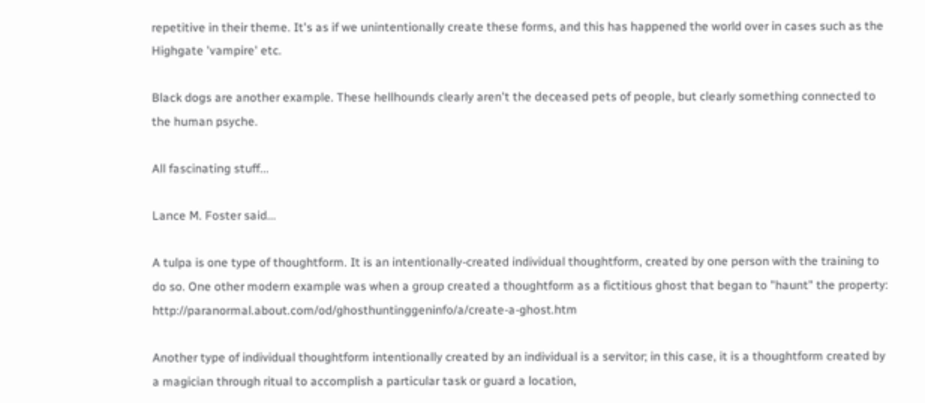repetitive in their theme. It's as if we unintentionally create these forms, and this has happened the world over in cases such as the Highgate 'vampire' etc.

Black dogs are another example. These hellhounds clearly aren't the deceased pets of people, but clearly something connected to the human psyche.

All fascinating stuff...

Lance M. Foster said...

A tulpa is one type of thoughtform. It is an intentionally-created individual thoughtform, created by one person with the training to do so. One other modern example was when a group created a thoughtform as a fictitious ghost that began to "haunt" the property: http://paranormal.about.com/od/ghosthuntinggeninfo/a/create-a-ghost.htm

Another type of individual thoughtform intentionally created by an individual is a servitor; in this case, it is a thoughtform created by a magician through ritual to accomplish a particular task or guard a location,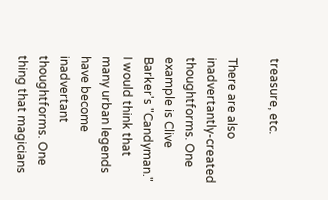treasure, etc.

There are also inadvertantly-created thoughtforms. One example is Clive Barker's "Candyman." I would think that many urban legends have become inadvertant thoughtforms. One thing that magicians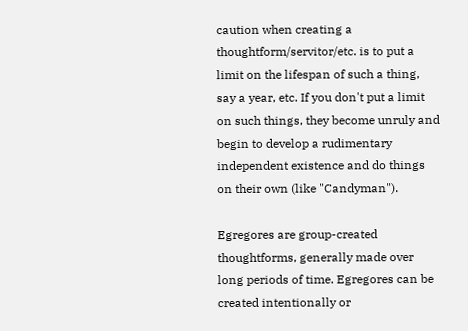caution when creating a thoughtform/servitor/etc. is to put a limit on the lifespan of such a thing, say a year, etc. If you don't put a limit on such things, they become unruly and begin to develop a rudimentary independent existence and do things on their own (like "Candyman").

Egregores are group-created thoughtforms, generally made over long periods of time. Egregores can be created intentionally or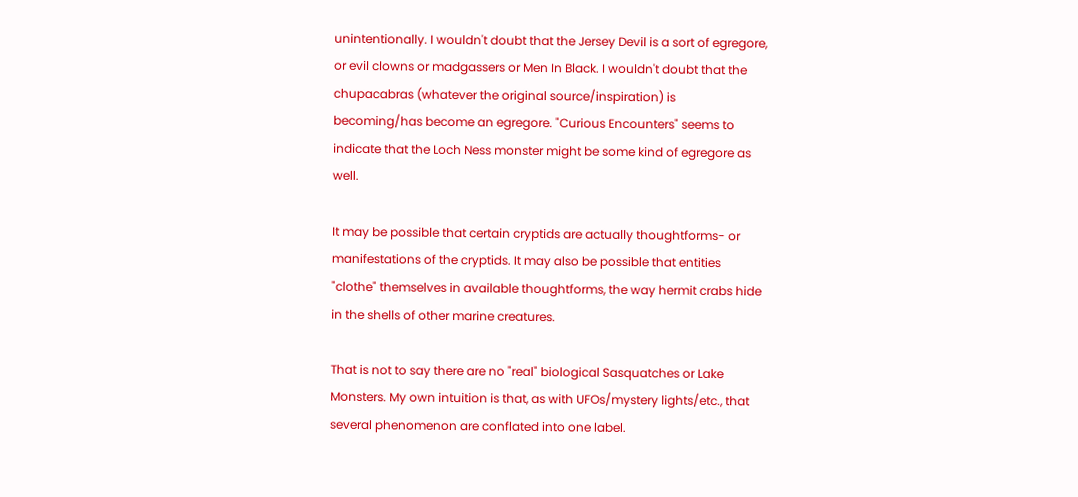unintentionally. I wouldn't doubt that the Jersey Devil is a sort of egregore, or evil clowns or madgassers or Men In Black. I wouldn't doubt that the chupacabras (whatever the original source/inspiration) is becoming/has become an egregore. "Curious Encounters" seems to indicate that the Loch Ness monster might be some kind of egregore as well.

It may be possible that certain cryptids are actually thoughtforms- or manifestations of the cryptids. It may also be possible that entities "clothe" themselves in available thoughtforms, the way hermit crabs hide in the shells of other marine creatures.

That is not to say there are no "real" biological Sasquatches or Lake Monsters. My own intuition is that, as with UFOs/mystery lights/etc., that several phenomenon are conflated into one label.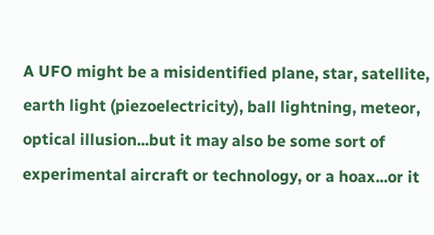A UFO might be a misidentified plane, star, satellite, earth light (piezoelectricity), ball lightning, meteor, optical illusion...but it may also be some sort of experimental aircraft or technology, or a hoax...or it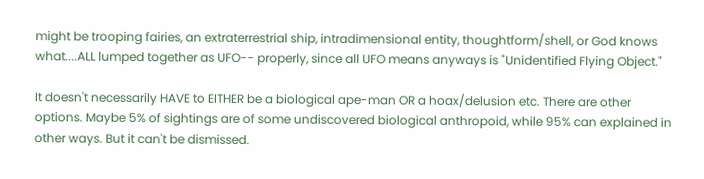might be trooping fairies, an extraterrestrial ship, intradimensional entity, thoughtform/shell, or God knows what....ALL lumped together as UFO-- properly, since all UFO means anyways is "Unidentified Flying Object."

It doesn't necessarily HAVE to EITHER be a biological ape-man OR a hoax/delusion etc. There are other options. Maybe 5% of sightings are of some undiscovered biological anthropoid, while 95% can explained in other ways. But it can't be dismissed.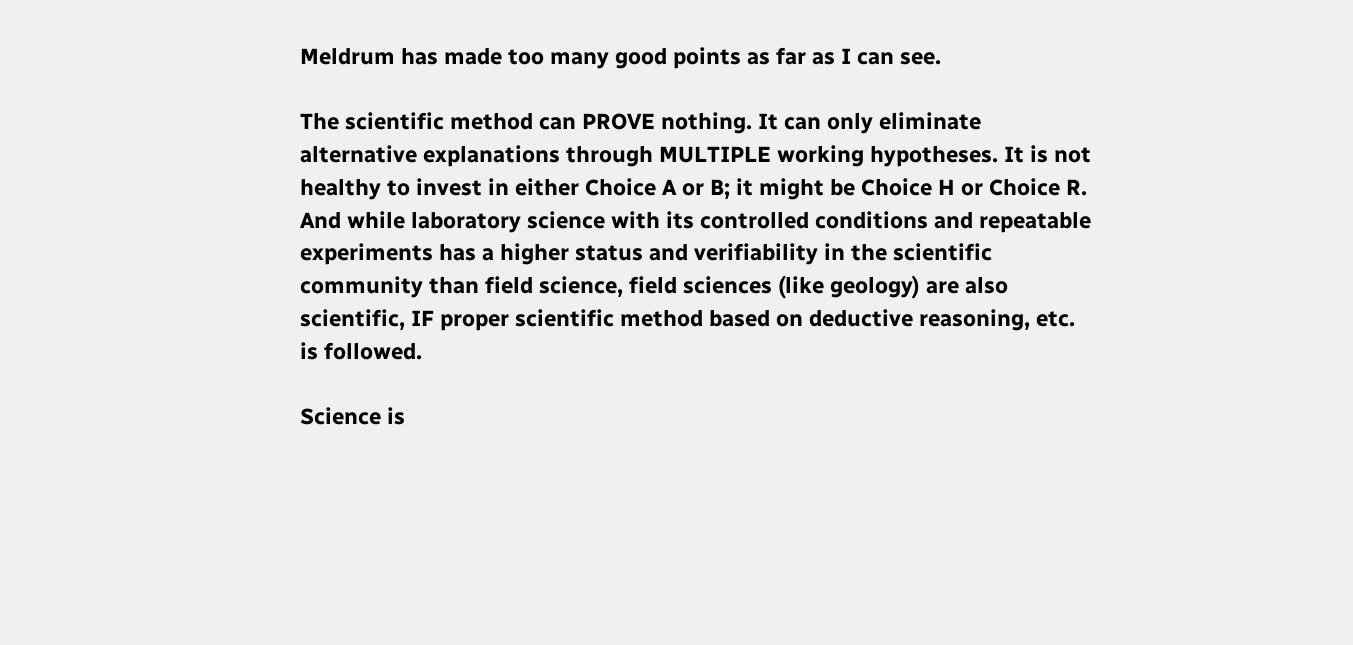Meldrum has made too many good points as far as I can see.

The scientific method can PROVE nothing. It can only eliminate alternative explanations through MULTIPLE working hypotheses. It is not healthy to invest in either Choice A or B; it might be Choice H or Choice R. And while laboratory science with its controlled conditions and repeatable experiments has a higher status and verifiability in the scientific community than field science, field sciences (like geology) are also scientific, IF proper scientific method based on deductive reasoning, etc. is followed.

Science is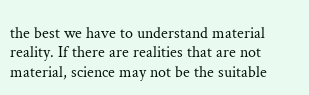the best we have to understand material reality. If there are realities that are not material, science may not be the suitable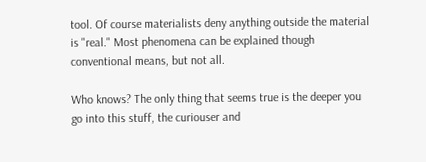tool. Of course materialists deny anything outside the material is "real." Most phenomena can be explained though conventional means, but not all.

Who knows? The only thing that seems true is the deeper you go into this stuff, the curiouser and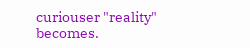curiouser "reality" becomes.